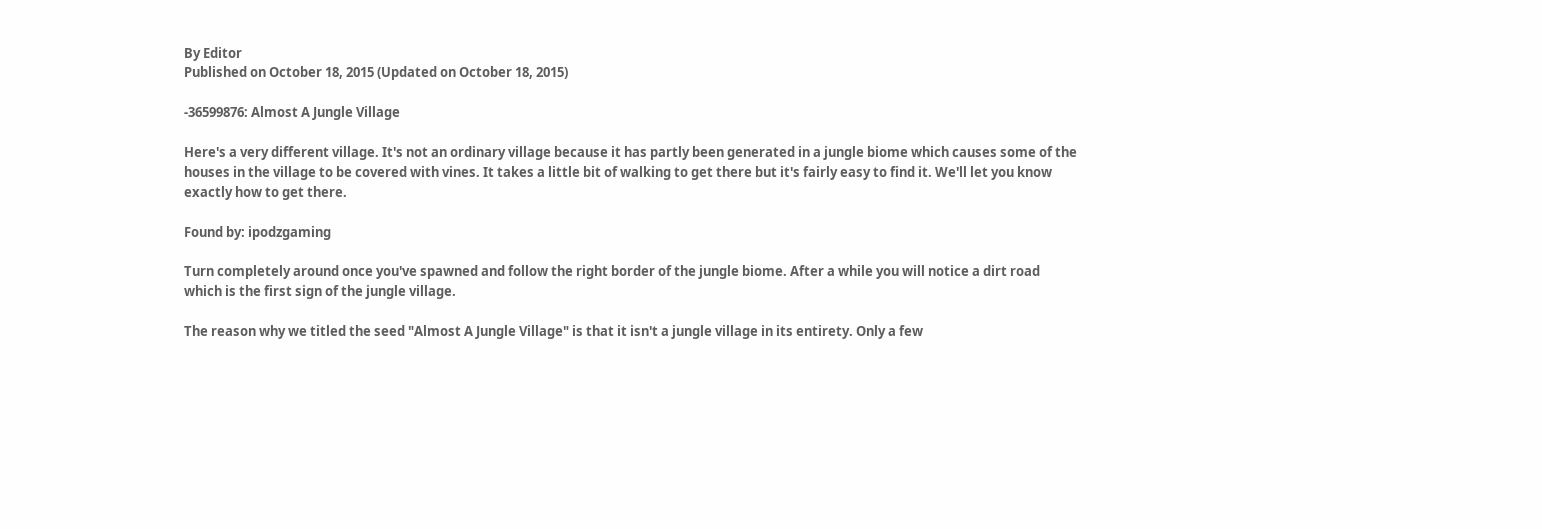By Editor
Published on October 18, 2015 (Updated on October 18, 2015)

-36599876: Almost A Jungle Village

Here's a very different village. It's not an ordinary village because it has partly been generated in a jungle biome which causes some of the houses in the village to be covered with vines. It takes a little bit of walking to get there but it's fairly easy to find it. We'll let you know exactly how to get there.

Found by: ipodzgaming

Turn completely around once you've spawned and follow the right border of the jungle biome. After a while you will notice a dirt road which is the first sign of the jungle village.

The reason why we titled the seed "Almost A Jungle Village" is that it isn't a jungle village in its entirety. Only a few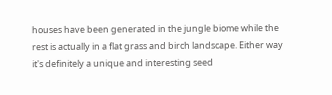houses have been generated in the jungle biome while the rest is actually in a flat grass and birch landscape. Either way it's definitely a unique and interesting seed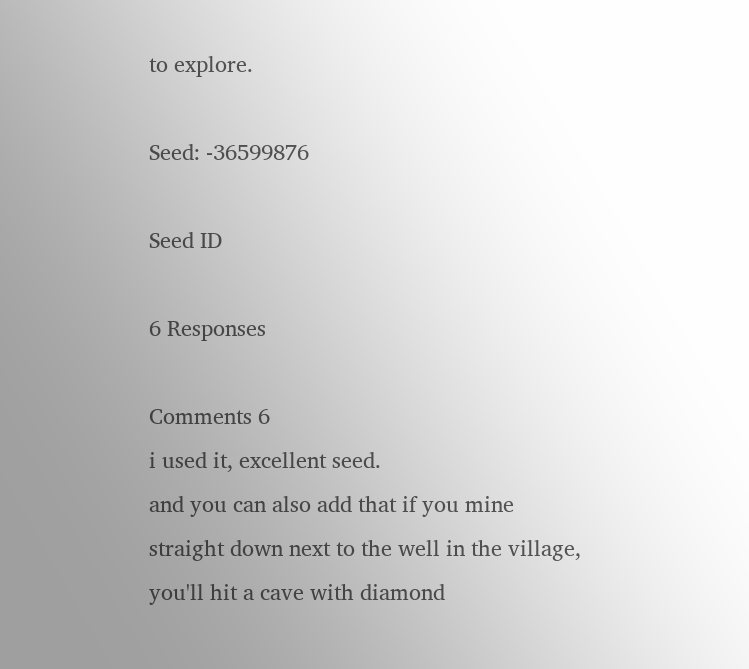to explore.

Seed: -36599876

Seed ID

6 Responses

Comments 6
i used it, excellent seed.
and you can also add that if you mine straight down next to the well in the village, you'll hit a cave with diamond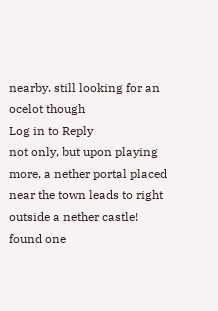nearby. still looking for an ocelot though
Log in to Reply
not only, but upon playing more, a nether portal placed near the town leads to right outside a nether castle! found one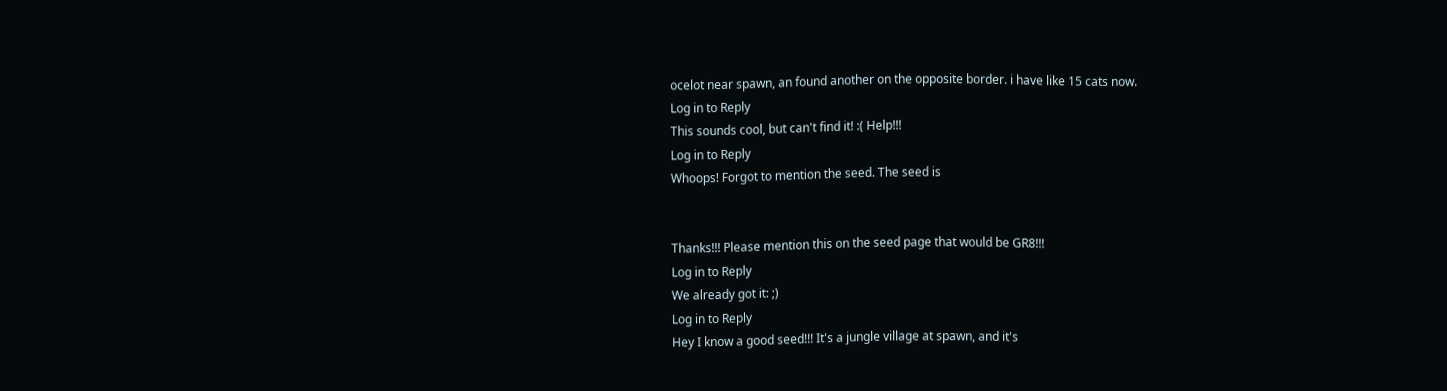ocelot near spawn, an found another on the opposite border. i have like 15 cats now.
Log in to Reply
This sounds cool, but can't find it! :( Help!!!
Log in to Reply
Whoops! Forgot to mention the seed. The seed is


Thanks!!! Please mention this on the seed page that would be GR8!!!
Log in to Reply
We already got it: ;)
Log in to Reply
Hey I know a good seed!!! It's a jungle village at spawn, and it's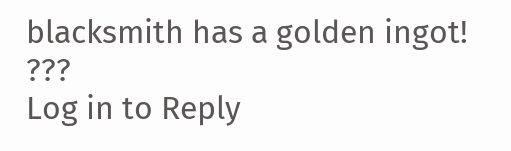blacksmith has a golden ingot! ???
Log in to Reply